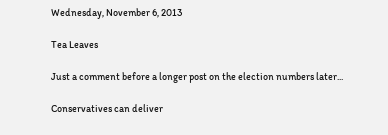Wednesday, November 6, 2013

Tea Leaves

Just a comment before a longer post on the election numbers later...

Conservatives can deliver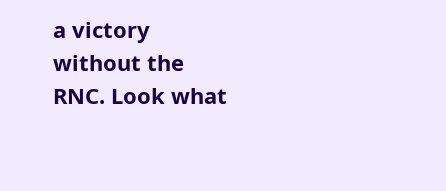a victory without the RNC. Look what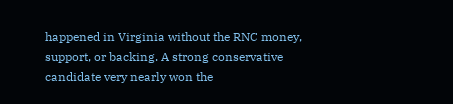happened in Virginia without the RNC money, support, or backing. A strong conservative candidate very nearly won the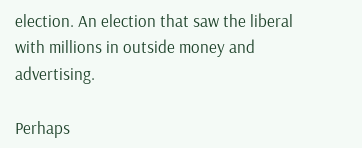election. An election that saw the liberal with millions in outside money and advertising.

Perhaps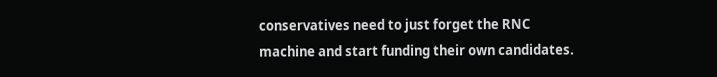conservatives need to just forget the RNC machine and start funding their own candidates.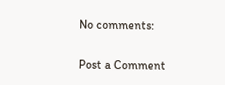No comments:

Post a Comment